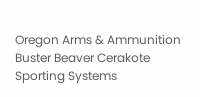Oregon Arms & Ammunition
Buster Beaver Cerakote
Sporting Systems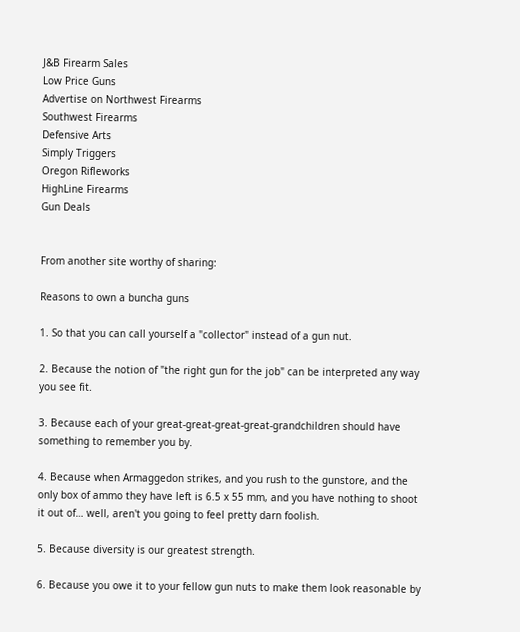J&B Firearm Sales
Low Price Guns
Advertise on Northwest Firearms
Southwest Firearms
Defensive Arts
Simply Triggers
Oregon Rifleworks
HighLine Firearms
Gun Deals


From another site worthy of sharing:

Reasons to own a buncha guns

1. So that you can call yourself a "collector" instead of a gun nut.

2. Because the notion of "the right gun for the job" can be interpreted any way you see fit.

3. Because each of your great-great-great-great-grandchildren should have something to remember you by.

4. Because when Armaggedon strikes, and you rush to the gunstore, and the only box of ammo they have left is 6.5 x 55 mm, and you have nothing to shoot it out of… well, aren't you going to feel pretty darn foolish.

5. Because diversity is our greatest strength.

6. Because you owe it to your fellow gun nuts to make them look reasonable by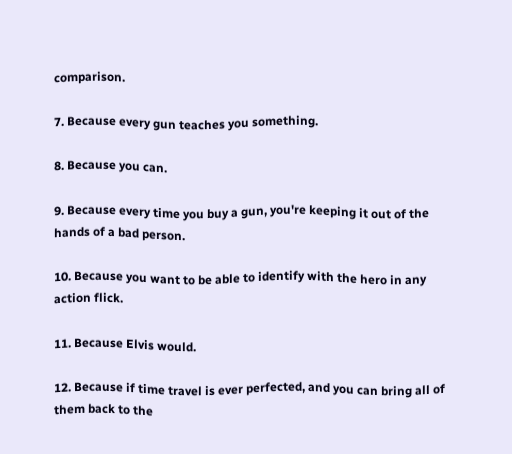comparison.

7. Because every gun teaches you something.

8. Because you can.

9. Because every time you buy a gun, you're keeping it out of the hands of a bad person.

10. Because you want to be able to identify with the hero in any action flick.

11. Because Elvis would.

12. Because if time travel is ever perfected, and you can bring all of them back to the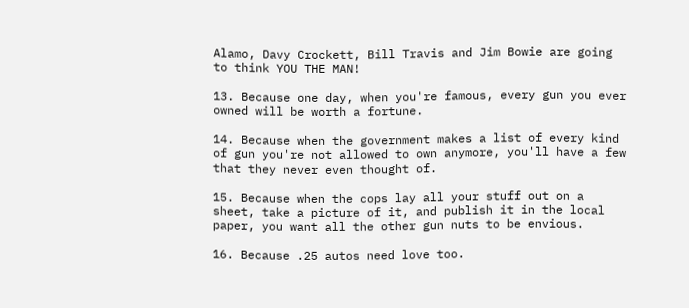Alamo, Davy Crockett, Bill Travis and Jim Bowie are going to think YOU THE MAN!

13. Because one day, when you're famous, every gun you ever owned will be worth a fortune.

14. Because when the government makes a list of every kind of gun you're not allowed to own anymore, you'll have a few that they never even thought of.

15. Because when the cops lay all your stuff out on a sheet, take a picture of it, and publish it in the local paper, you want all the other gun nuts to be envious.

16. Because .25 autos need love too.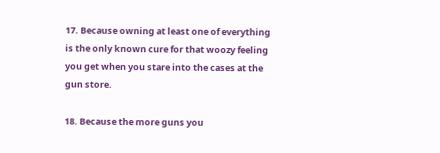17. Because owning at least one of everything is the only known cure for that woozy feeling you get when you stare into the cases at the gun store.

18. Because the more guns you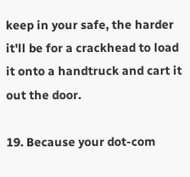keep in your safe, the harder it'll be for a crackhead to load it onto a handtruck and cart it out the door.

19. Because your dot-com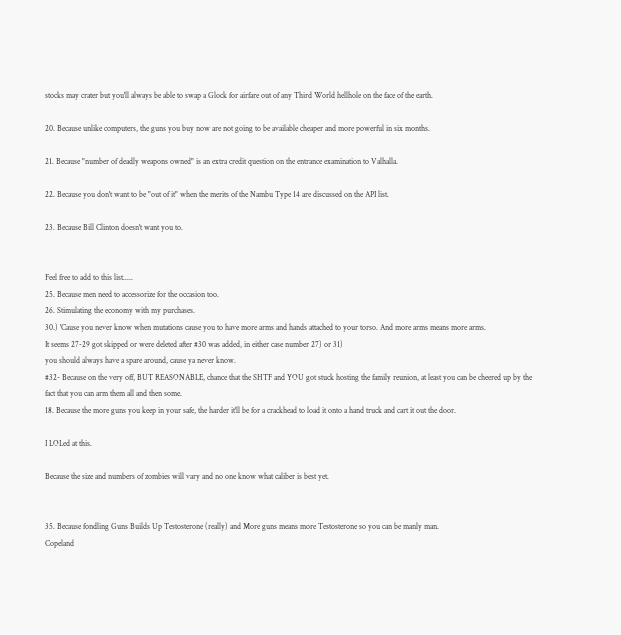stocks may crater but you'll always be able to swap a Glock for airfare out of any Third World hellhole on the face of the earth.

20. Because unlike computers, the guns you buy now are not going to be available cheaper and more powerful in six months.

21. Because "number of deadly weapons owned" is an extra credit question on the entrance examination to Valhalla.

22. Because you don't want to be "out of it" when the merits of the Nambu Type 14 are discussed on the API list.

23. Because Bill Clinton doesn't want you to.


Feel free to add to this list.....
25. Because men need to accessorize for the occasion too.
26. Stimulating the economy with my purchases.
30.) 'Cause you never know when mutations cause you to have more arms and hands attached to your torso. And more arms means more arms.
It seems 27-29 got skipped or were deleted after #30 was added, in either case number 27) or 31)
you should always have a spare around, cause ya never know.
#32- Because on the very off, BUT REASONABLE, chance that the SHTF and YOU got stuck hosting the family reunion, at least you can be cheered up by the fact that you can arm them all and then some.
18. Because the more guns you keep in your safe, the harder it'll be for a crackhead to load it onto a hand truck and cart it out the door.

I LOLed at this.

Because the size and numbers of zombies will vary and no one know what caliber is best yet.


35. Because fondling Guns Builds Up Testosterone (really) and More guns means more Testosterone so you can be manly man.
Copeland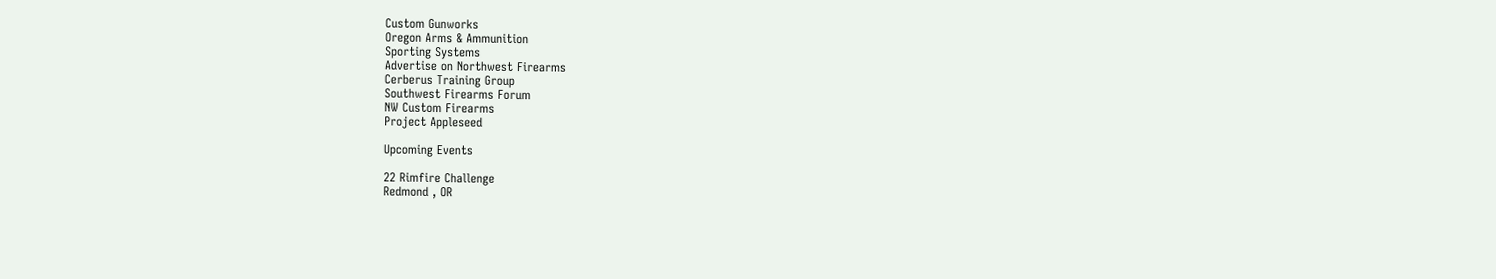Custom Gunworks
Oregon Arms & Ammunition
Sporting Systems
Advertise on Northwest Firearms
Cerberus Training Group
Southwest Firearms Forum
NW Custom Firearms
Project Appleseed

Upcoming Events

22 Rimfire Challenge
Redmond , OR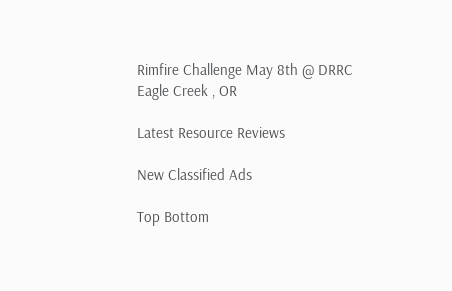Rimfire Challenge May 8th @ DRRC
Eagle Creek , OR

Latest Resource Reviews

New Classified Ads

Top Bottom